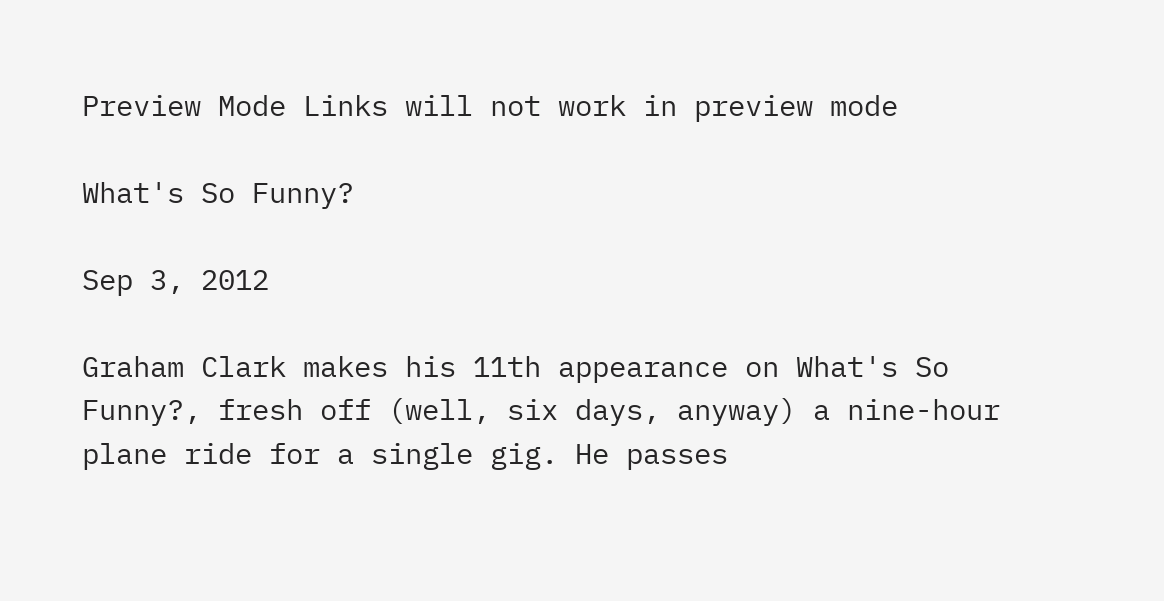Preview Mode Links will not work in preview mode

What's So Funny?

Sep 3, 2012

Graham Clark makes his 11th appearance on What's So Funny?, fresh off (well, six days, anyway) a nine-hour plane ride for a single gig. He passes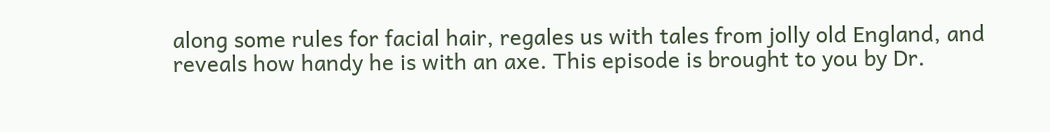along some rules for facial hair, regales us with tales from jolly old England, and reveals how handy he is with an axe. This episode is brought to you by Dr.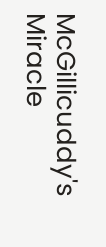McGillicuddy's Miracle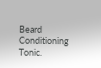Beard Conditioning Tonic.